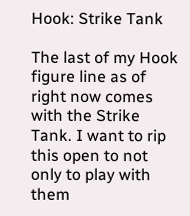Hook: Strike Tank

The last of my Hook figure line as of right now comes with the Strike Tank. I want to rip this open to not only to play with them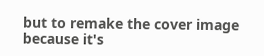but to remake the cover image because it's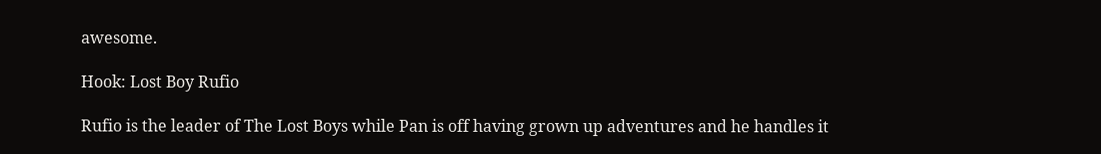awesome.

Hook: Lost Boy Rufio

Rufio is the leader of The Lost Boys while Pan is off having grown up adventures and he handles it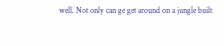well. Not only can ge get around on a jungle built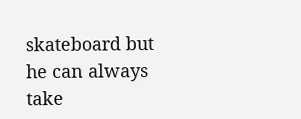skateboard but he can always take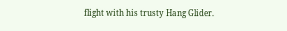flight with his trusty Hang Glider.